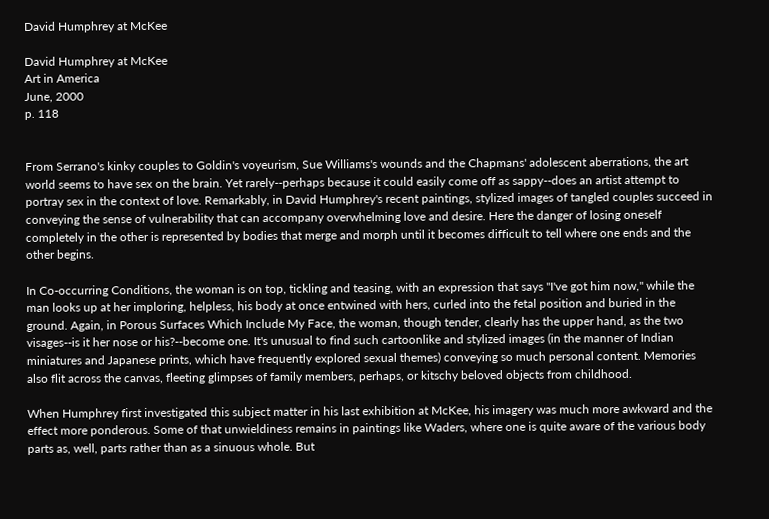David Humphrey at McKee

David Humphrey at McKee
Art in America
June, 2000
p. 118


From Serrano's kinky couples to Goldin's voyeurism, Sue Williams's wounds and the Chapmans' adolescent aberrations, the art world seems to have sex on the brain. Yet rarely--perhaps because it could easily come off as sappy--does an artist attempt to portray sex in the context of love. Remarkably, in David Humphrey's recent paintings, stylized images of tangled couples succeed in conveying the sense of vulnerability that can accompany overwhelming love and desire. Here the danger of losing oneself completely in the other is represented by bodies that merge and morph until it becomes difficult to tell where one ends and the other begins.

In Co-occurring Conditions, the woman is on top, tickling and teasing, with an expression that says "I've got him now," while the man looks up at her imploring, helpless, his body at once entwined with hers, curled into the fetal position and buried in the ground. Again, in Porous Surfaces Which Include My Face, the woman, though tender, clearly has the upper hand, as the two visages--is it her nose or his?--become one. It's unusual to find such cartoonlike and stylized images (in the manner of Indian miniatures and Japanese prints, which have frequently explored sexual themes) conveying so much personal content. Memories also flit across the canvas, fleeting glimpses of family members, perhaps, or kitschy beloved objects from childhood.

When Humphrey first investigated this subject matter in his last exhibition at McKee, his imagery was much more awkward and the effect more ponderous. Some of that unwieldiness remains in paintings like Waders, where one is quite aware of the various body parts as, well, parts rather than as a sinuous whole. But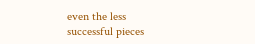even the less successful pieces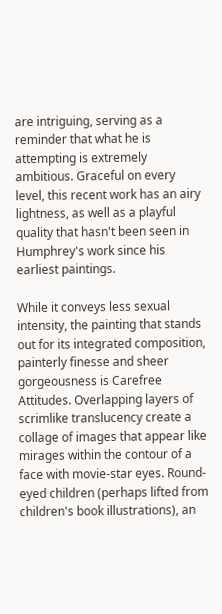are intriguing, serving as a reminder that what he is attempting is extremely ambitious. Graceful on every level, this recent work has an airy lightness, as well as a playful quality that hasn't been seen in Humphrey's work since his earliest paintings.

While it conveys less sexual intensity, the painting that stands out for its integrated composition, painterly finesse and sheer gorgeousness is Carefree Attitudes. Overlapping layers of scrimlike translucency create a collage of images that appear like mirages within the contour of a face with movie-star eyes. Round-eyed children (perhaps lifted from children's book illustrations), an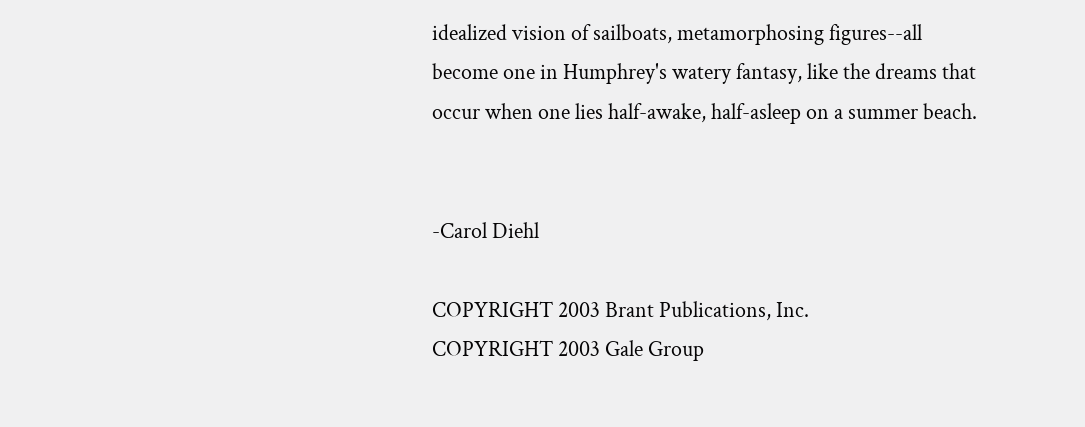idealized vision of sailboats, metamorphosing figures--all become one in Humphrey's watery fantasy, like the dreams that occur when one lies half-awake, half-asleep on a summer beach.


-Carol Diehl

COPYRIGHT 2003 Brant Publications, Inc.
COPYRIGHT 2003 Gale Group